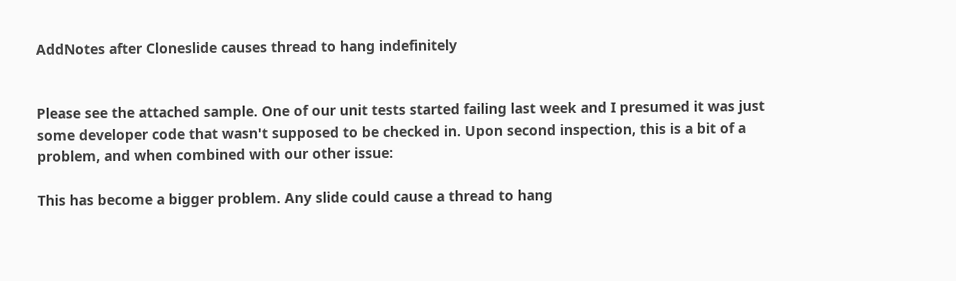AddNotes after Cloneslide causes thread to hang indefinitely


Please see the attached sample. One of our unit tests started failing last week and I presumed it was just some developer code that wasn't supposed to be checked in. Upon second inspection, this is a bit of a problem, and when combined with our other issue:

This has become a bigger problem. Any slide could cause a thread to hang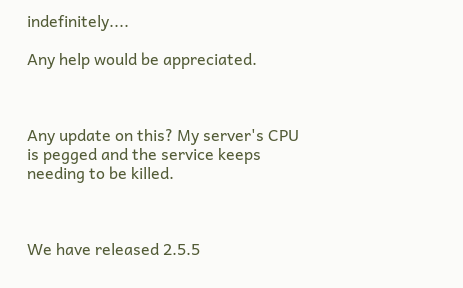indefinitely....

Any help would be appreciated.



Any update on this? My server's CPU is pegged and the service keeps needing to be killed.



We have released 2.5.5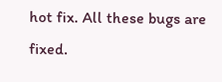hot fix. All these bugs are fixed.